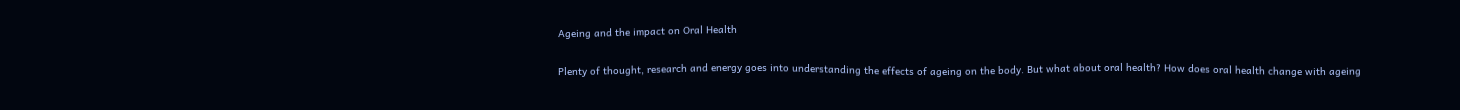Ageing and the impact on Oral Health

Plenty of thought, research and energy goes into understanding the effects of ageing on the body. But what about oral health? How does oral health change with ageing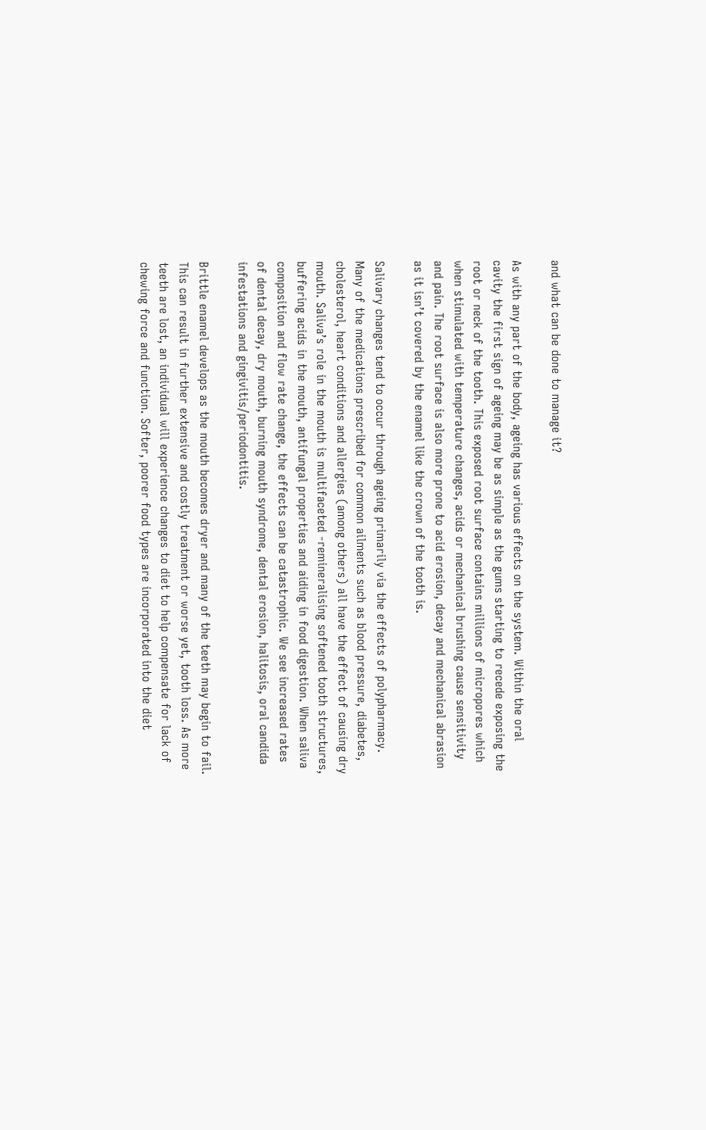and what can be done to manage it?

As with any part of the body, ageing has various effects on the system. Within the oral cavity the first sign of ageing may be as simple as the gums starting to recede exposing the root or neck of the tooth. This exposed root surface contains millions of micropores which when stimulated with temperature changes, acids or mechanical brushing cause sensitivity and pain. The root surface is also more prone to acid erosion, decay and mechanical abrasion as it isn’t covered by the enamel like the crown of the tooth is.

Salivary changes tend to occur through ageing primarily via the effects of polypharmacy. Many of the medications prescribed for common ailments such as blood pressure, diabetes, cholesterol, heart conditions and allergies (among others) all have the effect of causing dry mouth. Saliva’s role in the mouth is multifaceted -remineralising softened tooth structures, buffering acids in the mouth, antifungal properties and aiding in food digestion. When saliva composition and flow rate change, the effects can be catastrophic. We see increased rates of dental decay, dry mouth, burning mouth syndrome, dental erosion, halitosis, oral candida infestations and gingivitis/periodontitis.

Brittle enamel develops as the mouth becomes dryer and many of the teeth may begin to fail. This can result in further extensive and costly treatment or worse yet, tooth loss. As more teeth are lost, an individual will experience changes to diet to help compensate for lack of chewing force and function. Softer, poorer food types are incorporated into the diet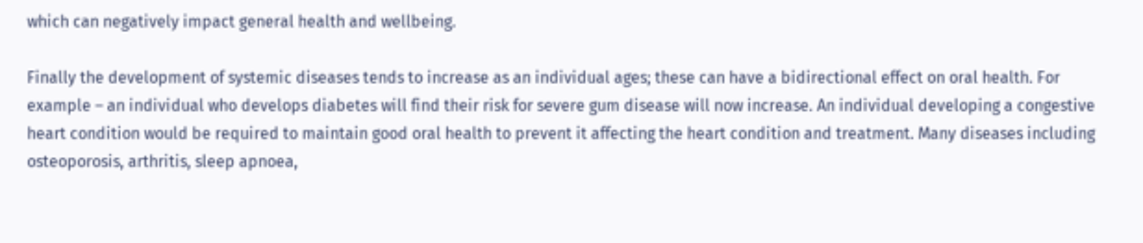which can negatively impact general health and wellbeing.

Finally the development of systemic diseases tends to increase as an individual ages; these can have a bidirectional effect on oral health. For example – an individual who develops diabetes will find their risk for severe gum disease will now increase. An individual developing a congestive heart condition would be required to maintain good oral health to prevent it affecting the heart condition and treatment. Many diseases including osteoporosis, arthritis, sleep apnoea,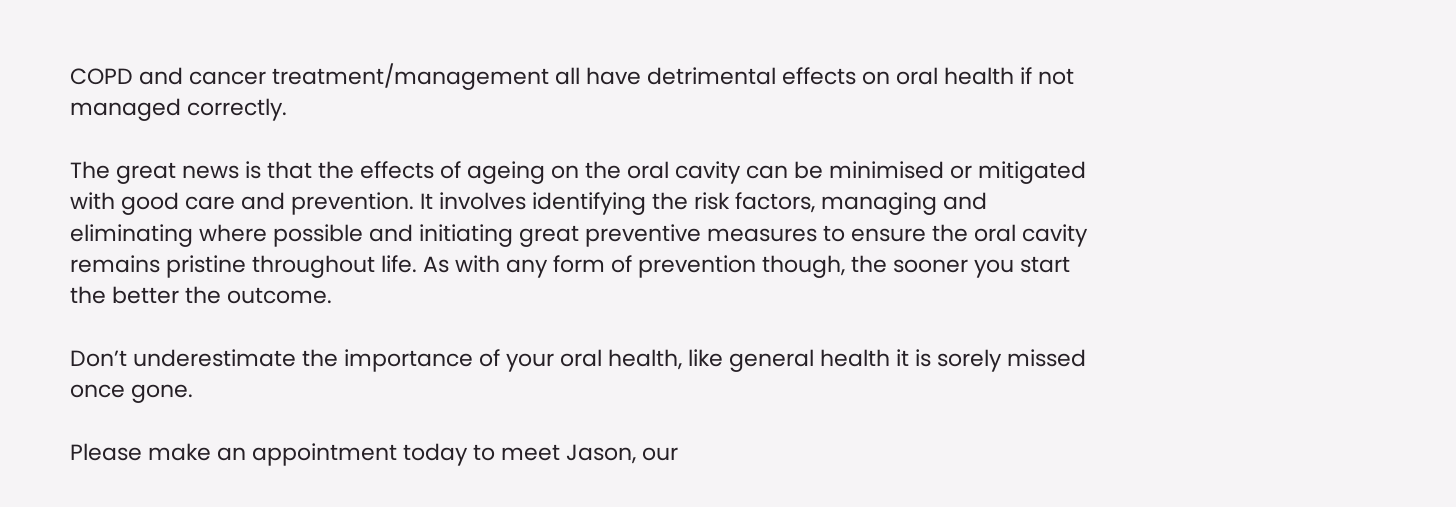COPD and cancer treatment/management all have detrimental effects on oral health if not managed correctly.

The great news is that the effects of ageing on the oral cavity can be minimised or mitigated with good care and prevention. It involves identifying the risk factors, managing and eliminating where possible and initiating great preventive measures to ensure the oral cavity remains pristine throughout life. As with any form of prevention though, the sooner you start the better the outcome.

Don’t underestimate the importance of your oral health, like general health it is sorely missed once gone.

Please make an appointment today to meet Jason, our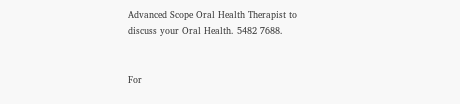Advanced Scope Oral Health Therapist to discuss your Oral Health. 5482 7688.


For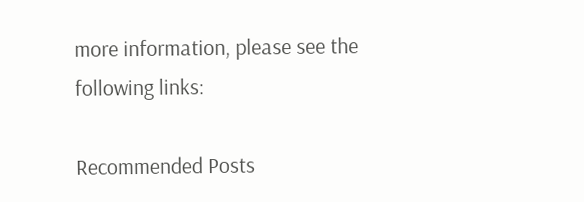more information, please see the following links:

Recommended Posts